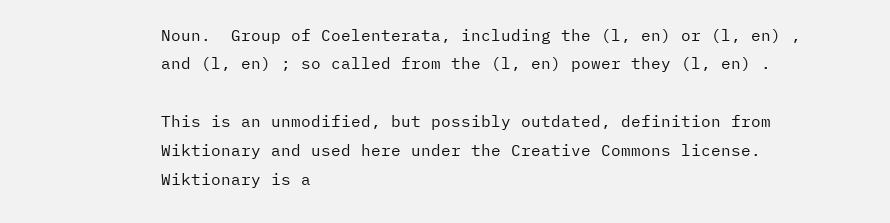Noun.  Group of Coelenterata, including the (l, en) or (l, en) , and (l, en) ; so called from the (l, en) power they (l, en) .

This is an unmodified, but possibly outdated, definition from Wiktionary and used here under the Creative Commons license. Wiktionary is a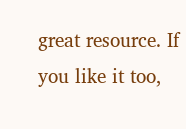great resource. If you like it too,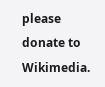please donate to Wikimedia.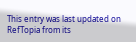This entry was last updated on RefTopia from its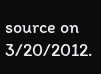source on 3/20/2012.